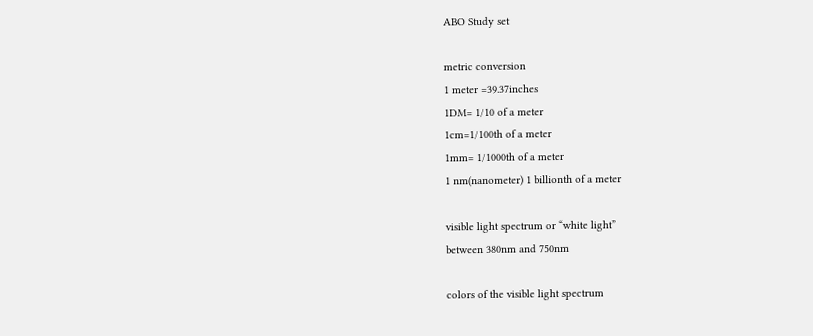ABO Study set

metric conversion
1 meter =39.37inches
1DM= 1/10 of a meter
1cm=1/100th of a meter
1mm= 1/1000th of a meter
1 nm(nanometer) 1 billionth of a meter

visible light spectrum or “white light”
between 380nm and 750nm

colors of the visible light spectrum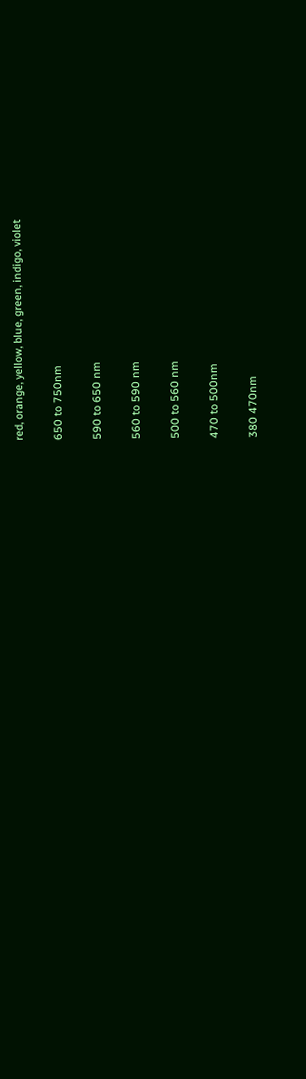red, orange, yellow, blue, green, indigo, violet

650 to 750nm

590 to 650 nm

560 to 590 nm

500 to 560 nm

470 to 500nm

380 470nm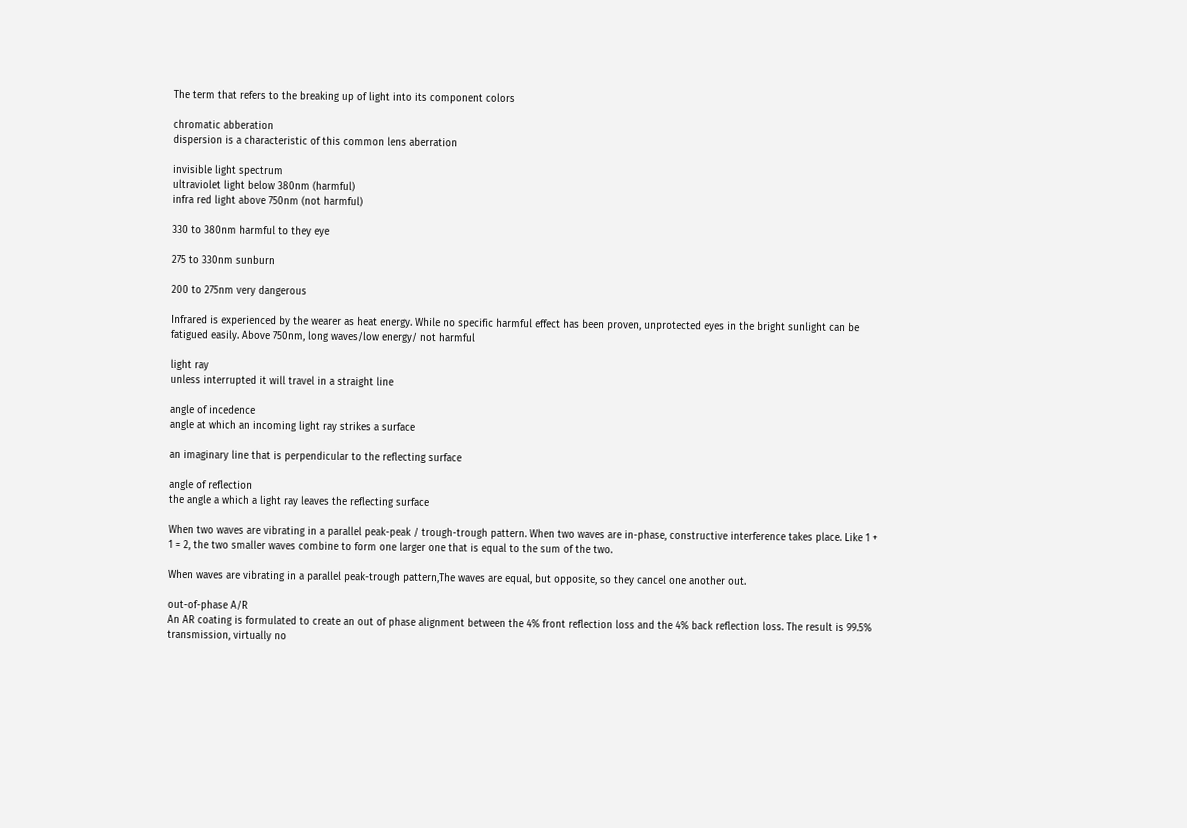The term that refers to the breaking up of light into its component colors

chromatic abberation
dispersion is a characteristic of this common lens aberration

invisible light spectrum
ultraviolet light below 380nm (harmful)
infra red light above 750nm (not harmful)

330 to 380nm harmful to they eye

275 to 330nm sunburn

200 to 275nm very dangerous

Infrared is experienced by the wearer as heat energy. While no specific harmful effect has been proven, unprotected eyes in the bright sunlight can be fatigued easily. Above 750nm, long waves/low energy/ not harmful

light ray
unless interrupted it will travel in a straight line

angle of incedence
angle at which an incoming light ray strikes a surface

an imaginary line that is perpendicular to the reflecting surface

angle of reflection
the angle a which a light ray leaves the reflecting surface

When two waves are vibrating in a parallel peak-peak / trough-trough pattern. When two waves are in-phase, constructive interference takes place. Like 1 + 1 = 2, the two smaller waves combine to form one larger one that is equal to the sum of the two.

When waves are vibrating in a parallel peak-trough pattern,The waves are equal, but opposite, so they cancel one another out.

out-of-phase A/R
An AR coating is formulated to create an out of phase alignment between the 4% front reflection loss and the 4% back reflection loss. The result is 99.5% transmission, virtually no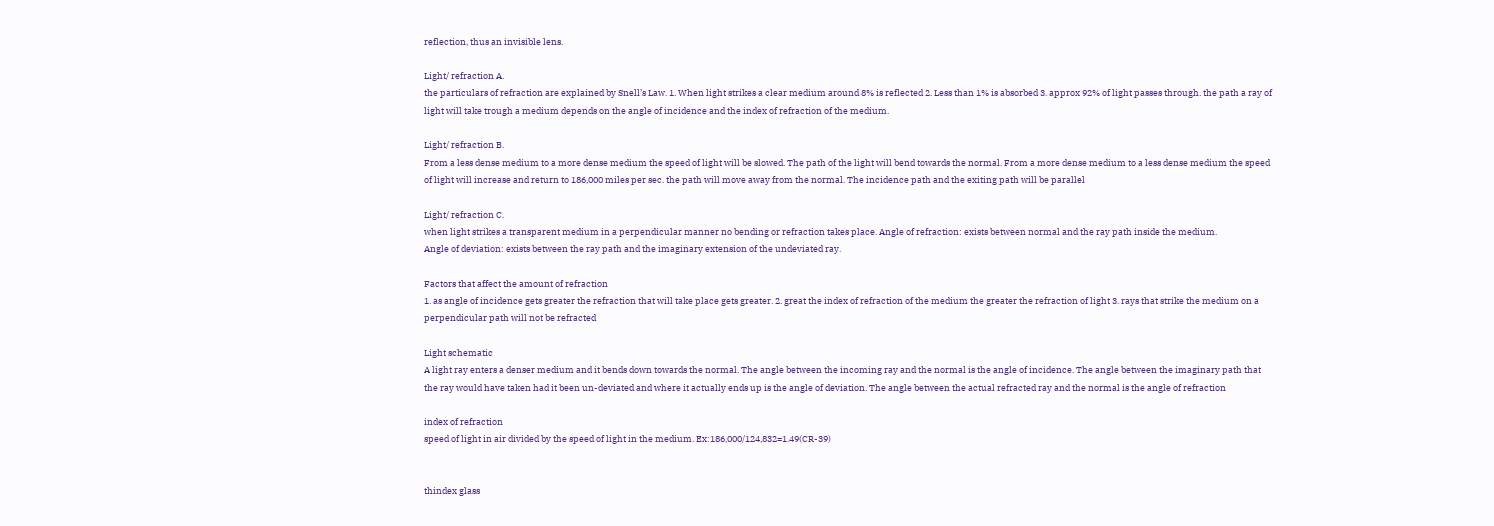reflection, thus an invisible lens.

Light/ refraction A.
the particulars of refraction are explained by Snell’s Law. 1. When light strikes a clear medium around 8% is reflected 2. Less than 1% is absorbed 3. approx 92% of light passes through. the path a ray of light will take trough a medium depends on the angle of incidence and the index of refraction of the medium.

Light/ refraction B.
From a less dense medium to a more dense medium the speed of light will be slowed. The path of the light will bend towards the normal. From a more dense medium to a less dense medium the speed of light will increase and return to 186,000 miles per sec. the path will move away from the normal. The incidence path and the exiting path will be parallel

Light/ refraction C.
when light strikes a transparent medium in a perpendicular manner no bending or refraction takes place. Angle of refraction: exists between normal and the ray path inside the medium.
Angle of deviation: exists between the ray path and the imaginary extension of the undeviated ray.

Factors that affect the amount of refraction
1. as angle of incidence gets greater the refraction that will take place gets greater. 2. great the index of refraction of the medium the greater the refraction of light 3. rays that strike the medium on a perpendicular path will not be refracted

Light schematic
A light ray enters a denser medium and it bends down towards the normal. The angle between the incoming ray and the normal is the angle of incidence. The angle between the imaginary path that the ray would have taken had it been un-deviated and where it actually ends up is the angle of deviation. The angle between the actual refracted ray and the normal is the angle of refraction

index of refraction
speed of light in air divided by the speed of light in the medium. Ex:186,000/124,832=1.49(CR-39)


thindex glass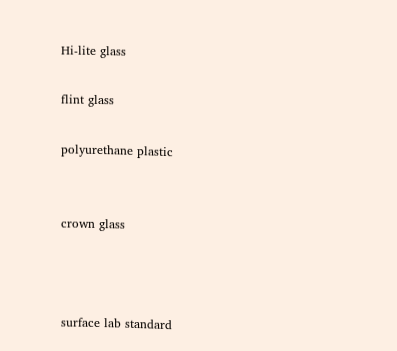Hi-lite glass

flint glass

polyurethane plastic


crown glass



surface lab standard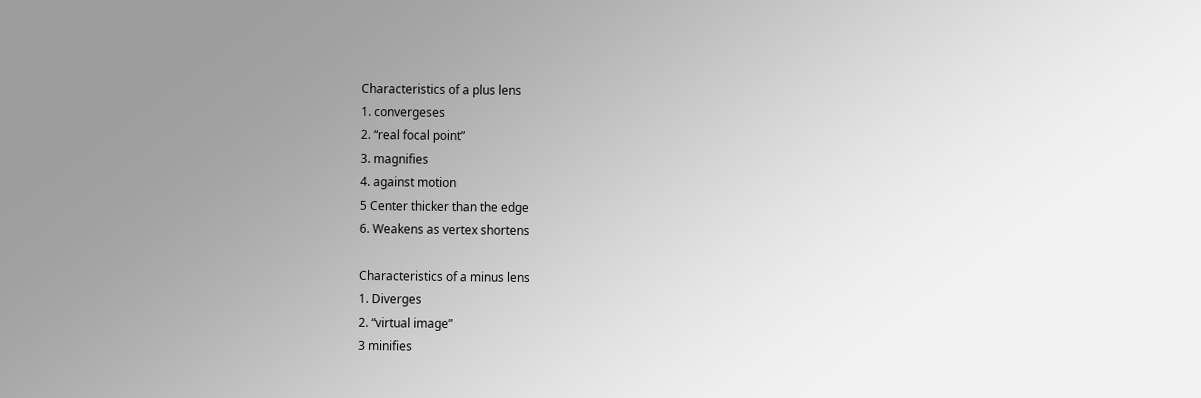Characteristics of a plus lens
1. convergeses
2. “real focal point”
3. magnifies
4. against motion
5 Center thicker than the edge
6. Weakens as vertex shortens

Characteristics of a minus lens
1. Diverges
2. “virtual image”
3 minifies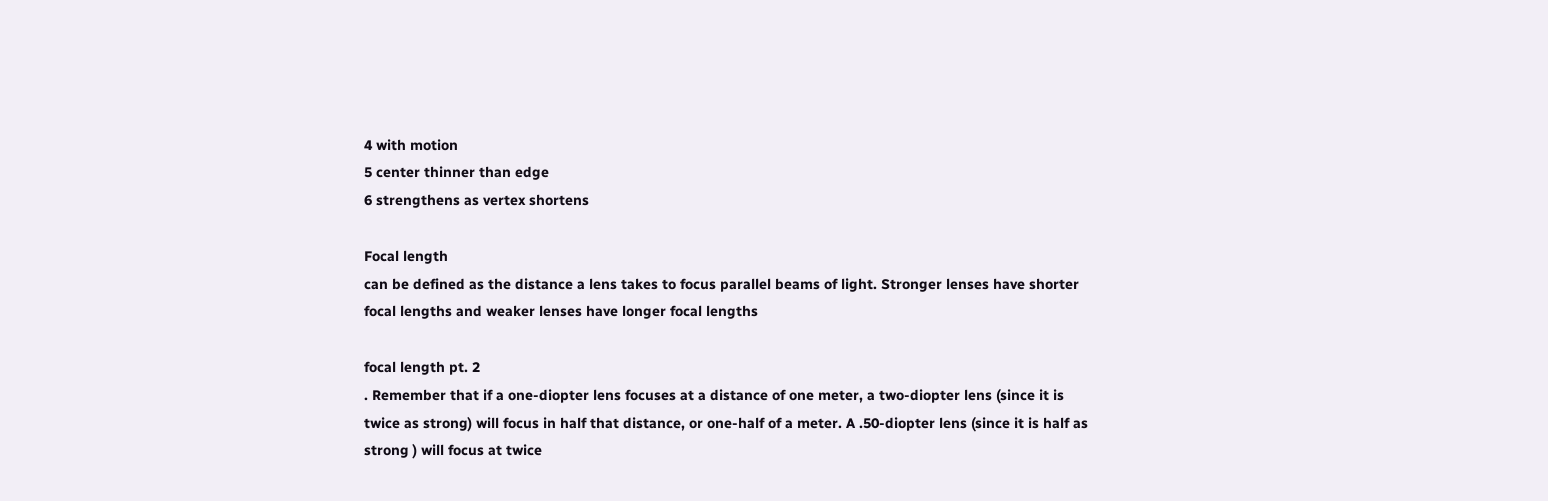4 with motion
5 center thinner than edge
6 strengthens as vertex shortens

Focal length
can be defined as the distance a lens takes to focus parallel beams of light. Stronger lenses have shorter focal lengths and weaker lenses have longer focal lengths

focal length pt. 2
. Remember that if a one-diopter lens focuses at a distance of one meter, a two-diopter lens (since it is twice as strong) will focus in half that distance, or one-half of a meter. A .50-diopter lens (since it is half as strong ) will focus at twice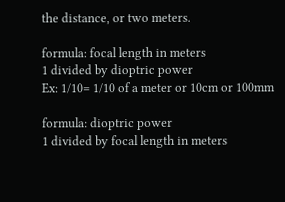the distance, or two meters.

formula: focal length in meters
1 divided by dioptric power
Ex: 1/10= 1/10 of a meter or 10cm or 100mm

formula: dioptric power
1 divided by focal length in meters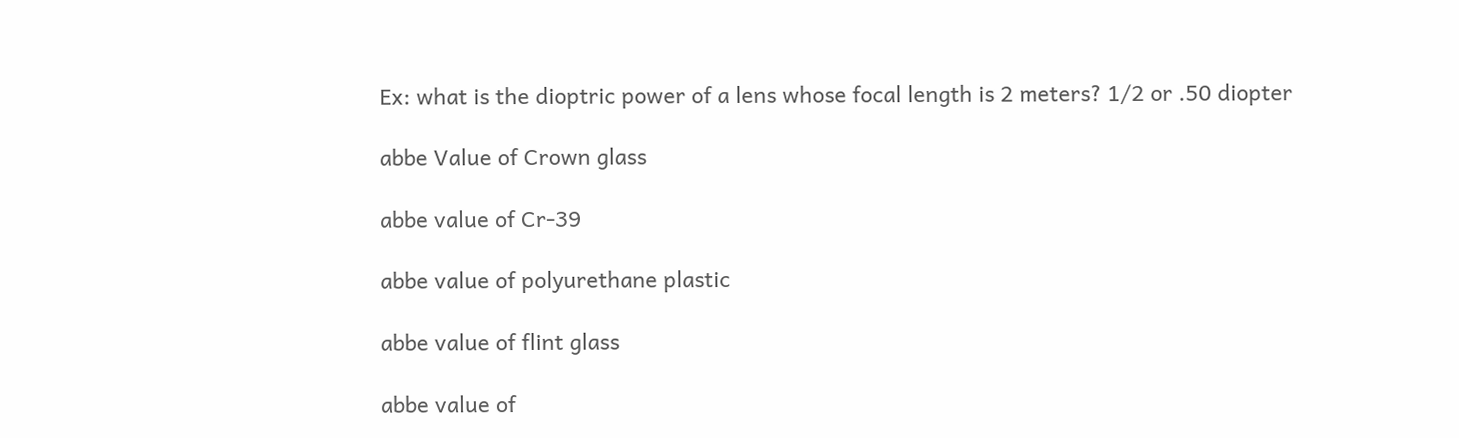Ex: what is the dioptric power of a lens whose focal length is 2 meters? 1/2 or .50 diopter

abbe Value of Crown glass

abbe value of Cr-39

abbe value of polyurethane plastic

abbe value of flint glass

abbe value of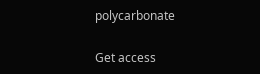polycarbonate

Get access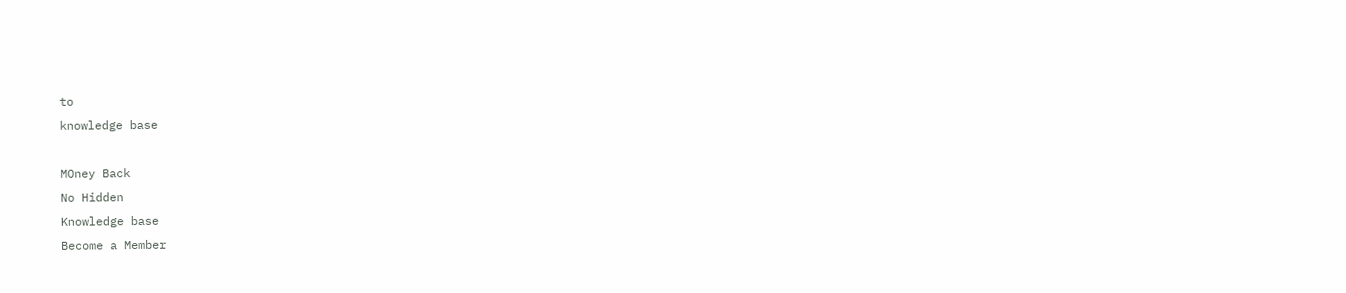to
knowledge base

MOney Back
No Hidden
Knowledge base
Become a Member